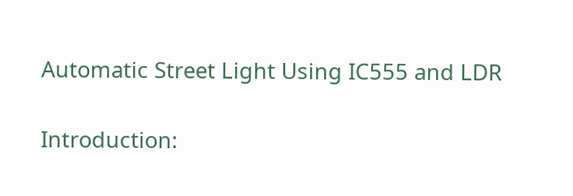Automatic Street Light Using IC555 and LDR

Introduction: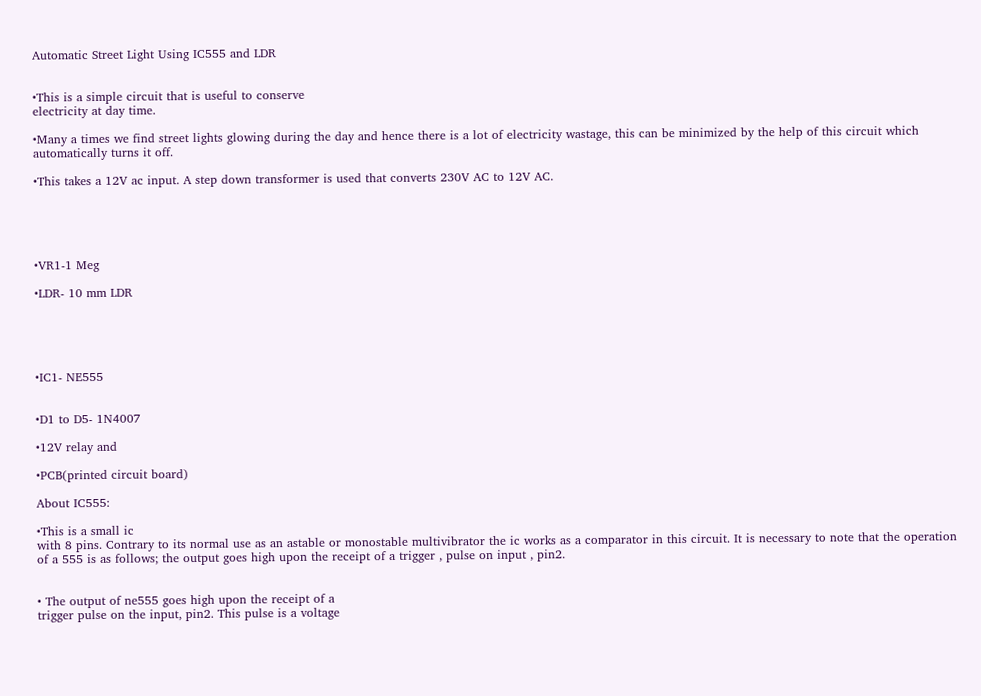Automatic Street Light Using IC555 and LDR


•This is a simple circuit that is useful to conserve
electricity at day time.

•Many a times we find street lights glowing during the day and hence there is a lot of electricity wastage, this can be minimized by the help of this circuit which automatically turns it off.

•This takes a 12V ac input. A step down transformer is used that converts 230V AC to 12V AC.





•VR1-1 Meg

•LDR- 10 mm LDR





•IC1- NE555


•D1 to D5- 1N4007

•12V relay and

•PCB(printed circuit board)

About IC555:

•This is a small ic
with 8 pins. Contrary to its normal use as an astable or monostable multivibrator the ic works as a comparator in this circuit. It is necessary to note that the operation of a 555 is as follows; the output goes high upon the receipt of a trigger , pulse on input , pin2.


• The output of ne555 goes high upon the receipt of a
trigger pulse on the input, pin2. This pulse is a voltage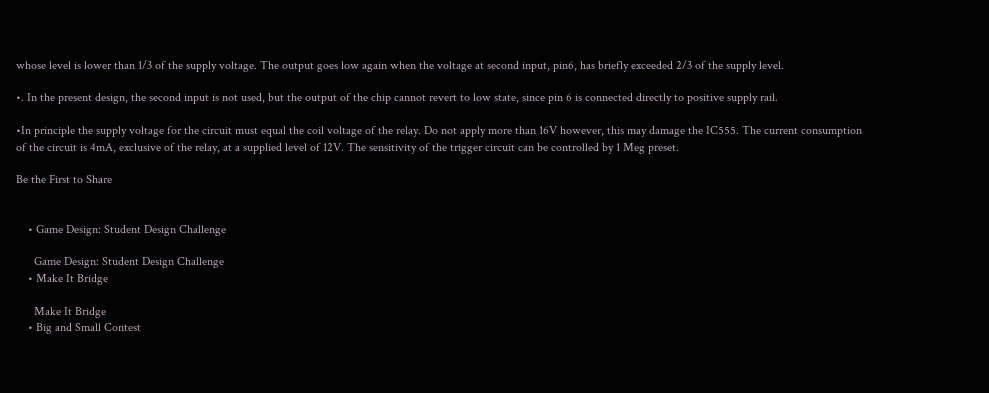whose level is lower than 1/3 of the supply voltage. The output goes low again when the voltage at second input, pin6, has briefly exceeded 2/3 of the supply level.

•. In the present design, the second input is not used, but the output of the chip cannot revert to low state, since pin 6 is connected directly to positive supply rail.

•In principle the supply voltage for the circuit must equal the coil voltage of the relay. Do not apply more than 16V however, this may damage the IC555. The current consumption of the circuit is 4mA, exclusive of the relay, at a supplied level of 12V. The sensitivity of the trigger circuit can be controlled by 1 Meg preset.

Be the First to Share


    • Game Design: Student Design Challenge

      Game Design: Student Design Challenge
    • Make It Bridge

      Make It Bridge
    • Big and Small Contest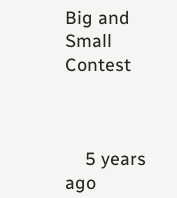Big and Small Contest



    5 years ago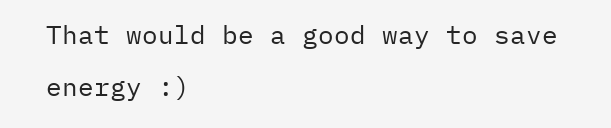That would be a good way to save energy :)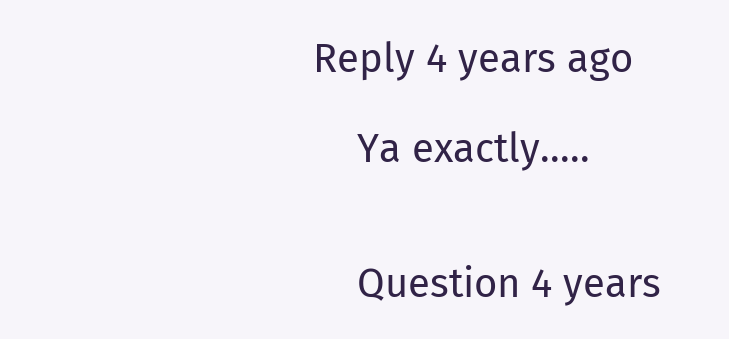Reply 4 years ago

    Ya exactly.....


    Question 4 years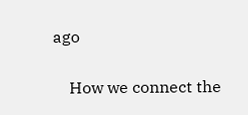ago

    How we connect the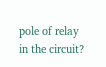pole of relay in the circuit?